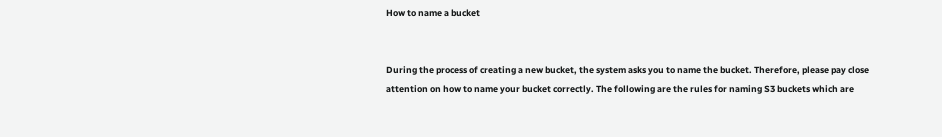How to name a bucket


During the process of creating a new bucket, the system asks you to name the bucket. Therefore, please pay close attention on how to name your bucket correctly. The following are the rules for naming S3 buckets which are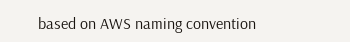based on AWS naming convention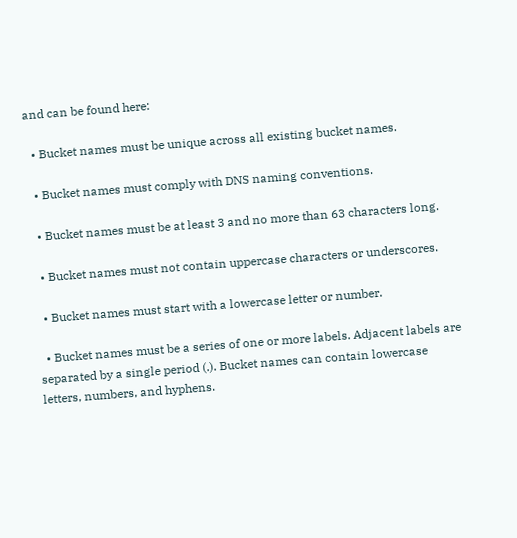and can be found here:

  • Bucket names must be unique across all existing bucket names.

  • Bucket names must comply with DNS naming conventions.

  • Bucket names must be at least 3 and no more than 63 characters long.

  • Bucket names must not contain uppercase characters or underscores.

  • Bucket names must start with a lowercase letter or number.

  • Bucket names must be a series of one or more labels. Adjacent labels are separated by a single period (.). Bucket names can contain lowercase letters, numbers, and hyphens.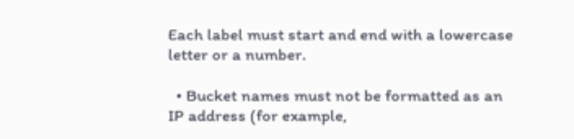Each label must start and end with a lowercase letter or a number.

  • Bucket names must not be formatted as an IP address (for example,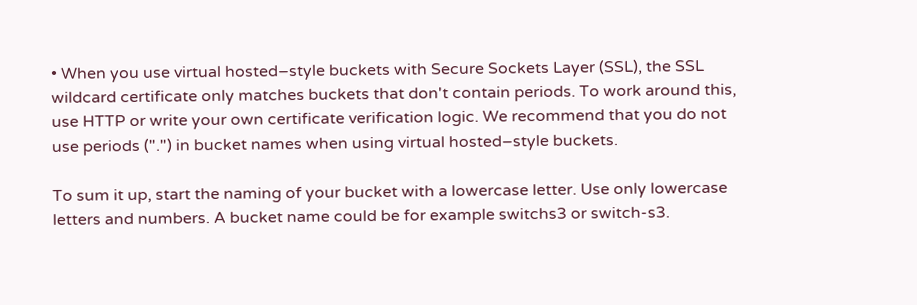• When you use virtual hosted–style buckets with Secure Sockets Layer (SSL), the SSL wildcard certificate only matches buckets that don't contain periods. To work around this, use HTTP or write your own certificate verification logic. We recommend that you do not use periods (".") in bucket names when using virtual hosted–style buckets.

To sum it up, start the naming of your bucket with a lowercase letter. Use only lowercase letters and numbers. A bucket name could be for example switchs3 or switch-s3.